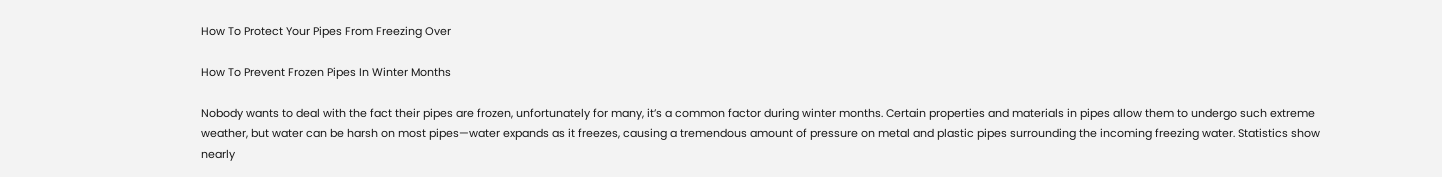How To Protect Your Pipes From Freezing Over

How To Prevent Frozen Pipes In Winter Months

Nobody wants to deal with the fact their pipes are frozen, unfortunately for many, it’s a common factor during winter months. Certain properties and materials in pipes allow them to undergo such extreme weather, but water can be harsh on most pipes—water expands as it freezes, causing a tremendous amount of pressure on metal and plastic pipes surrounding the incoming freezing water. Statistics show nearly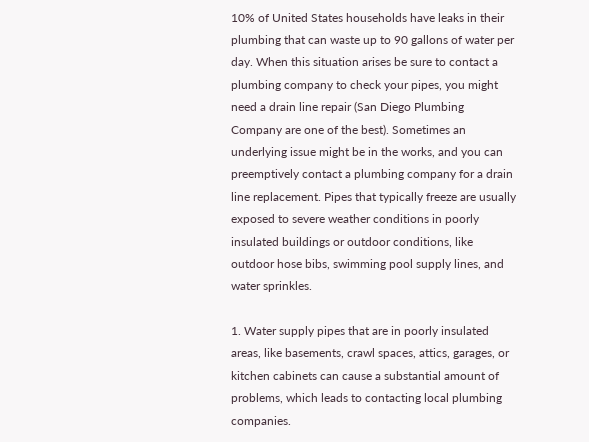10% of United States households have leaks in their plumbing that can waste up to 90 gallons of water per day. When this situation arises be sure to contact a plumbing company to check your pipes, you might need a drain line repair (San Diego Plumbing Company are one of the best). Sometimes an underlying issue might be in the works, and you can preemptively contact a plumbing company for a drain line replacement. Pipes that typically freeze are usually exposed to severe weather conditions in poorly insulated buildings or outdoor conditions, like outdoor hose bibs, swimming pool supply lines, and water sprinkles.

1. Water supply pipes that are in poorly insulated areas, like basements, crawl spaces, attics, garages, or kitchen cabinets can cause a substantial amount of problems, which leads to contacting local plumbing companies.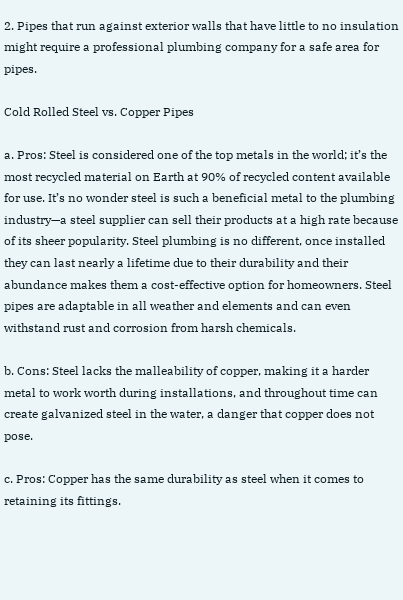2. Pipes that run against exterior walls that have little to no insulation might require a professional plumbing company for a safe area for pipes.

Cold Rolled Steel vs. Copper Pipes

a. Pros: Steel is considered one of the top metals in the world; it’s the most recycled material on Earth at 90% of recycled content available for use. It’s no wonder steel is such a beneficial metal to the plumbing industry—a steel supplier can sell their products at a high rate because of its sheer popularity. Steel plumbing is no different, once installed they can last nearly a lifetime due to their durability and their abundance makes them a cost-effective option for homeowners. Steel pipes are adaptable in all weather and elements and can even withstand rust and corrosion from harsh chemicals.

b. Cons: Steel lacks the malleability of copper, making it a harder metal to work worth during installations, and throughout time can create galvanized steel in the water, a danger that copper does not pose.

c. Pros: Copper has the same durability as steel when it comes to retaining its fittings.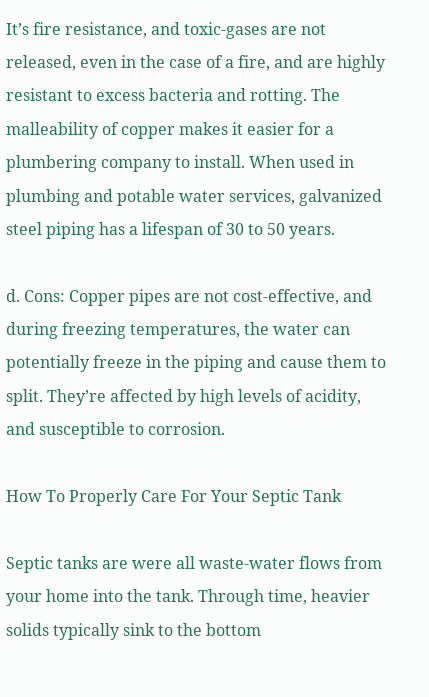It’s fire resistance, and toxic-gases are not released, even in the case of a fire, and are highly resistant to excess bacteria and rotting. The malleability of copper makes it easier for a plumbering company to install. When used in plumbing and potable water services, galvanized steel piping has a lifespan of 30 to 50 years.

d. Cons: Copper pipes are not cost-effective, and during freezing temperatures, the water can potentially freeze in the piping and cause them to split. They’re affected by high levels of acidity, and susceptible to corrosion.

How To Properly Care For Your Septic Tank

Septic tanks are were all waste-water flows from your home into the tank. Through time, heavier solids typically sink to the bottom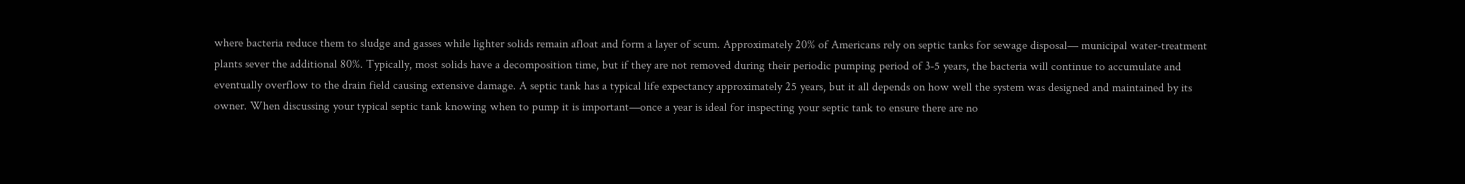where bacteria reduce them to sludge and gasses while lighter solids remain afloat and form a layer of scum. Approximately 20% of Americans rely on septic tanks for sewage disposal— municipal water-treatment plants sever the additional 80%. Typically, most solids have a decomposition time, but if they are not removed during their periodic pumping period of 3-5 years, the bacteria will continue to accumulate and eventually overflow to the drain field causing extensive damage. A septic tank has a typical life expectancy approximately 25 years, but it all depends on how well the system was designed and maintained by its owner. When discussing your typical septic tank knowing when to pump it is important—once a year is ideal for inspecting your septic tank to ensure there are no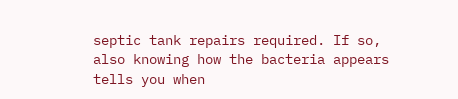septic tank repairs required. If so, also knowing how the bacteria appears tells you when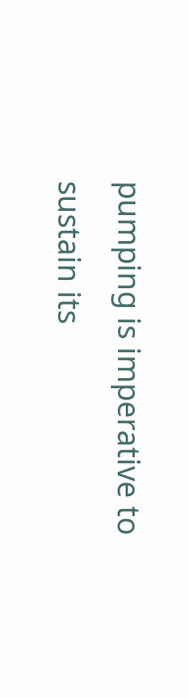pumping is imperative to sustain its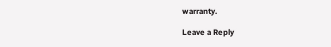warranty.

Leave a Reply